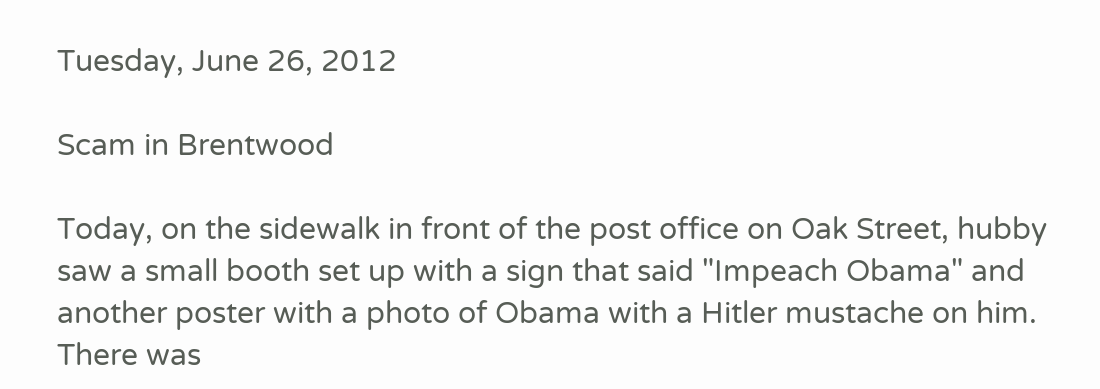Tuesday, June 26, 2012

Scam in Brentwood

Today, on the sidewalk in front of the post office on Oak Street, hubby saw a small booth set up with a sign that said "Impeach Obama" and another poster with a photo of Obama with a Hitler mustache on him. There was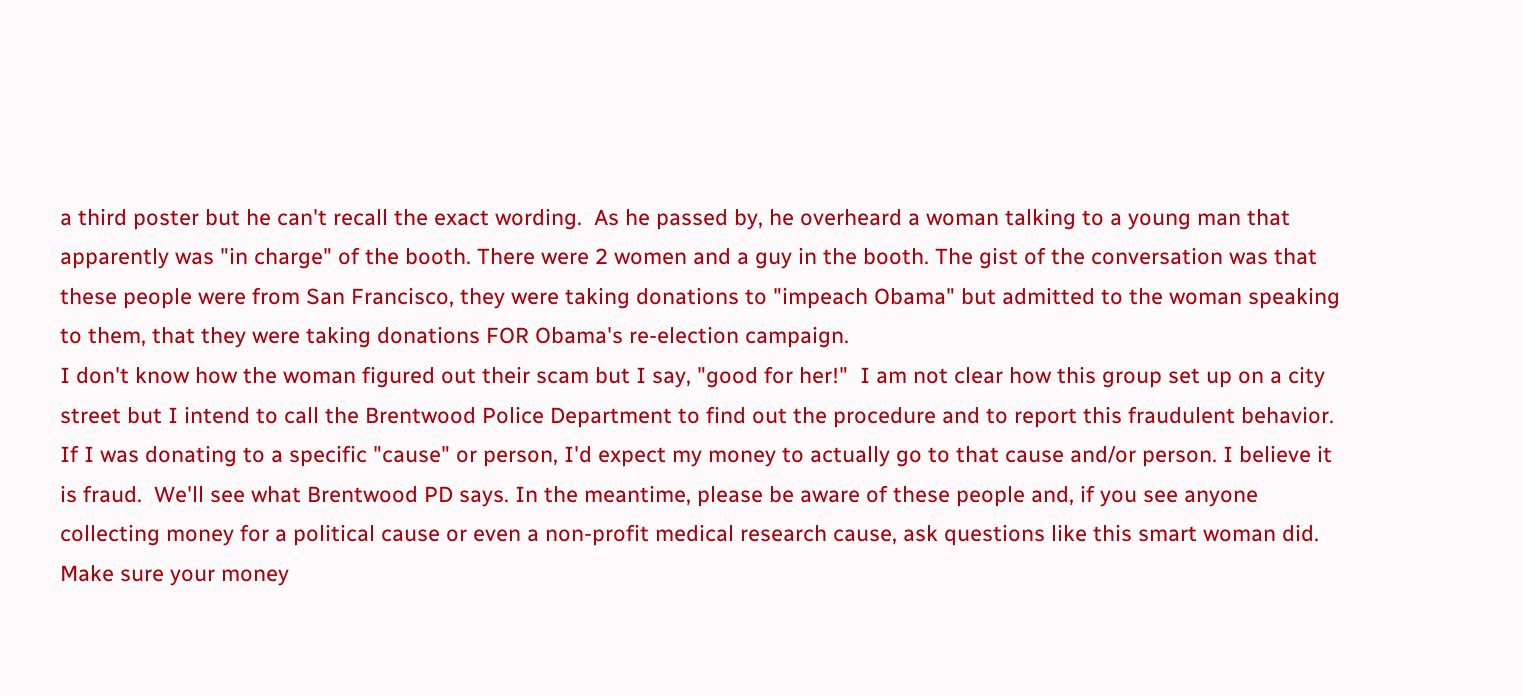a third poster but he can't recall the exact wording.  As he passed by, he overheard a woman talking to a young man that apparently was "in charge" of the booth. There were 2 women and a guy in the booth. The gist of the conversation was that these people were from San Francisco, they were taking donations to "impeach Obama" but admitted to the woman speaking to them, that they were taking donations FOR Obama's re-election campaign.
I don't know how the woman figured out their scam but I say, "good for her!"  I am not clear how this group set up on a city street but I intend to call the Brentwood Police Department to find out the procedure and to report this fraudulent behavior.
If I was donating to a specific "cause" or person, I'd expect my money to actually go to that cause and/or person. I believe it is fraud.  We'll see what Brentwood PD says. In the meantime, please be aware of these people and, if you see anyone collecting money for a political cause or even a non-profit medical research cause, ask questions like this smart woman did.  Make sure your money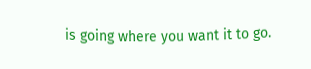is going where you want it to go.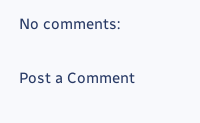No comments:

Post a Comment